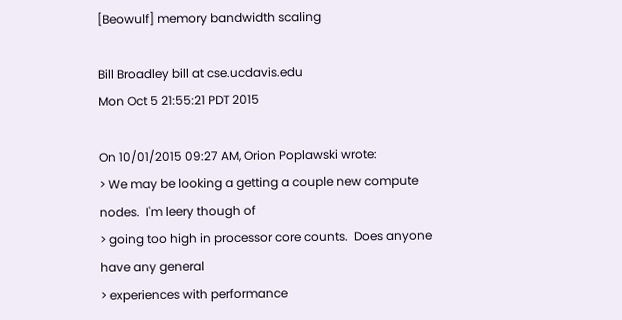[Beowulf] memory bandwidth scaling

Bill Broadley bill at cse.ucdavis.edu
Mon Oct 5 21:55:21 PDT 2015

On 10/01/2015 09:27 AM, Orion Poplawski wrote:
> We may be looking a getting a couple new compute nodes.  I'm leery though of
> going too high in processor core counts.  Does anyone have any general
> experiences with performance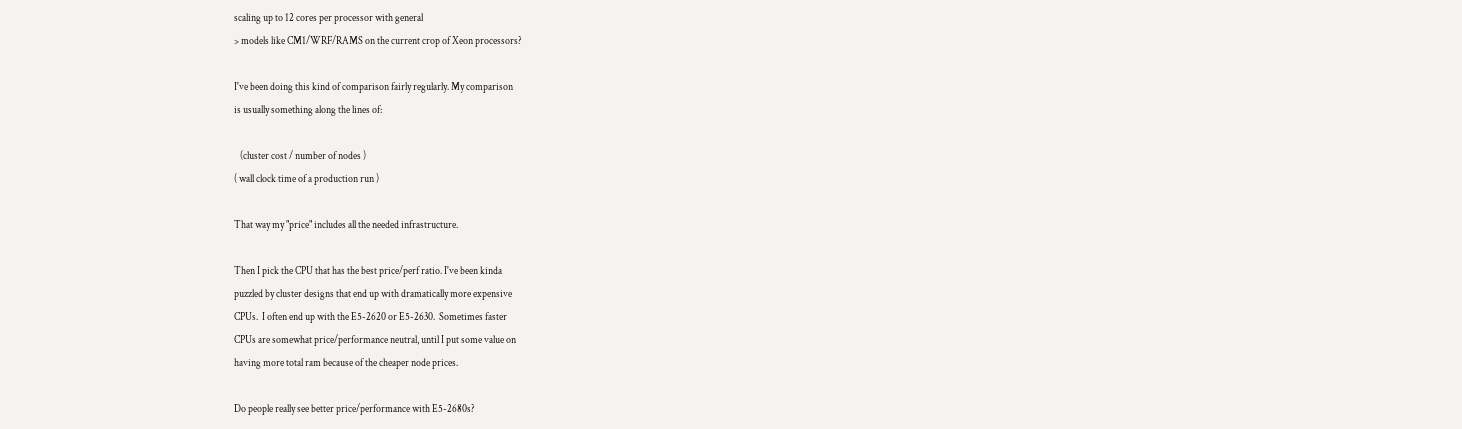scaling up to 12 cores per processor with general
> models like CM1/WRF/RAMS on the current crop of Xeon processors?

I've been doing this kind of comparison fairly regularly. My comparison
is usually something along the lines of:

   (cluster cost / number of nodes )
( wall clock time of a production run )

That way my "price" includes all the needed infrastructure.

Then I pick the CPU that has the best price/perf ratio. I've been kinda
puzzled by cluster designs that end up with dramatically more expensive
CPUs.  I often end up with the E5-2620 or E5-2630.  Sometimes faster
CPUs are somewhat price/performance neutral, until I put some value on
having more total ram because of the cheaper node prices.

Do people really see better price/performance with E5-2680s?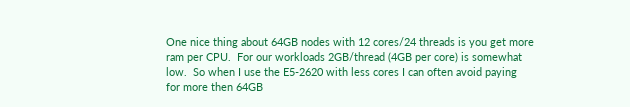One nice thing about 64GB nodes with 12 cores/24 threads is you get more
ram per CPU.  For our workloads 2GB/thread (4GB per core) is somewhat
low.  So when I use the E5-2620 with less cores I can often avoid paying
for more then 64GB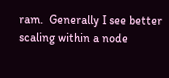ram.  Generally I see better scaling within a node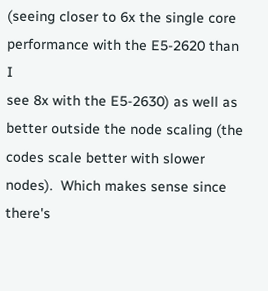(seeing closer to 6x the single core performance with the E5-2620 than I
see 8x with the E5-2630) as well as better outside the node scaling (the
codes scale better with slower nodes).  Which makes sense since there's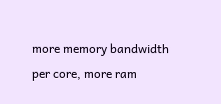more memory bandwidth per core, more ram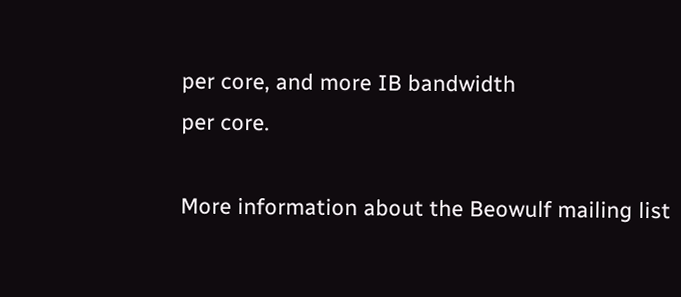per core, and more IB bandwidth
per core.

More information about the Beowulf mailing list